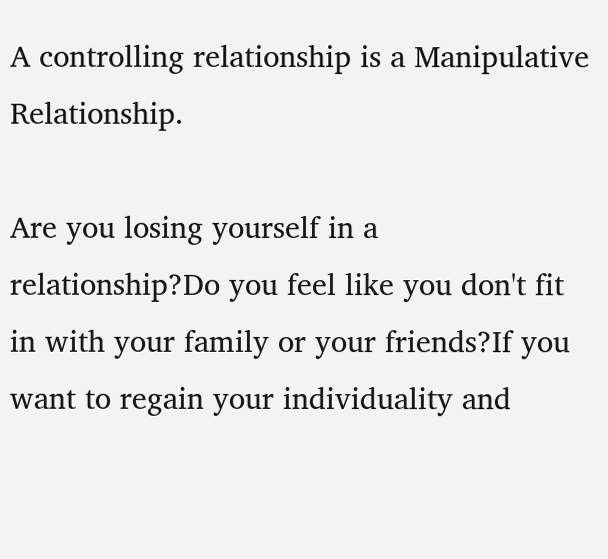A controlling relationship is a Manipulative Relationship.

Are you losing yourself in a relationship?Do you feel like you don't fit in with your family or your friends?If you want to regain your individuality and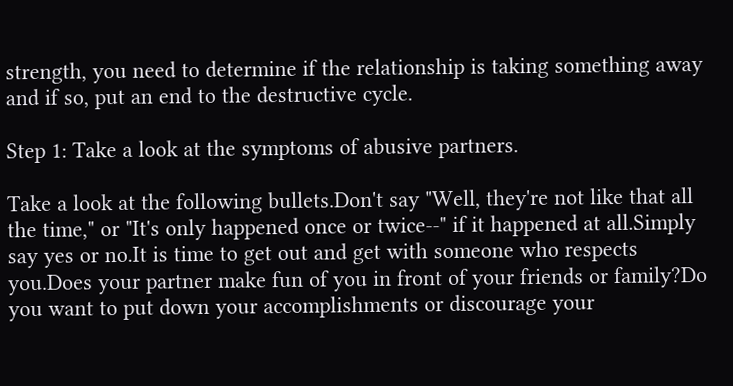strength, you need to determine if the relationship is taking something away and if so, put an end to the destructive cycle.

Step 1: Take a look at the symptoms of abusive partners.

Take a look at the following bullets.Don't say "Well, they're not like that all the time," or "It's only happened once or twice--" if it happened at all.Simply say yes or no.It is time to get out and get with someone who respects you.Does your partner make fun of you in front of your friends or family?Do you want to put down your accomplishments or discourage your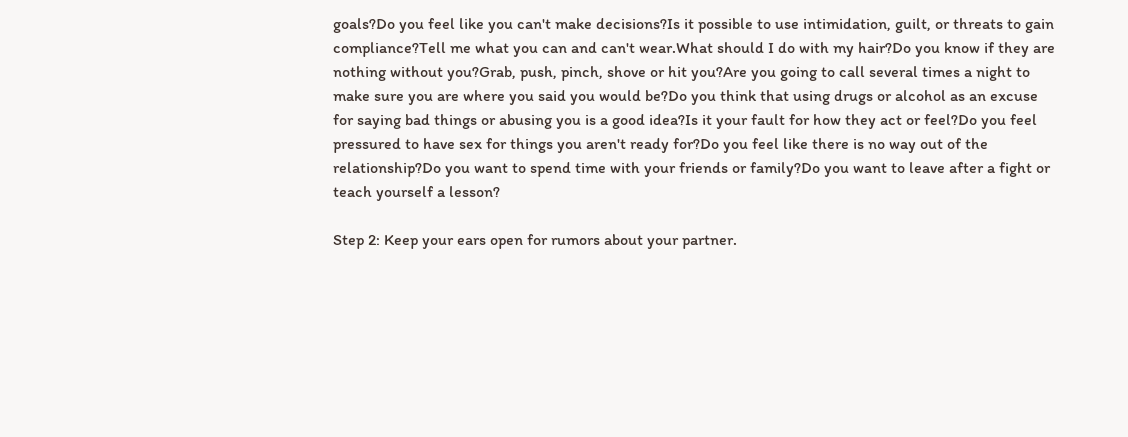goals?Do you feel like you can't make decisions?Is it possible to use intimidation, guilt, or threats to gain compliance?Tell me what you can and can't wear.What should I do with my hair?Do you know if they are nothing without you?Grab, push, pinch, shove or hit you?Are you going to call several times a night to make sure you are where you said you would be?Do you think that using drugs or alcohol as an excuse for saying bad things or abusing you is a good idea?Is it your fault for how they act or feel?Do you feel pressured to have sex for things you aren't ready for?Do you feel like there is no way out of the relationship?Do you want to spend time with your friends or family?Do you want to leave after a fight or teach yourself a lesson?

Step 2: Keep your ears open for rumors about your partner.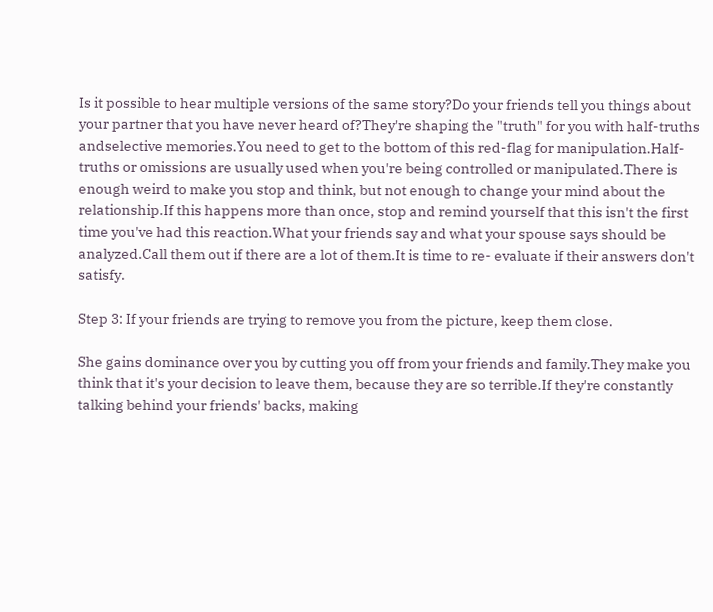Is it possible to hear multiple versions of the same story?Do your friends tell you things about your partner that you have never heard of?They're shaping the "truth" for you with half-truths andselective memories.You need to get to the bottom of this red-flag for manipulation.Half-truths or omissions are usually used when you're being controlled or manipulated.There is enough weird to make you stop and think, but not enough to change your mind about the relationship.If this happens more than once, stop and remind yourself that this isn't the first time you've had this reaction.What your friends say and what your spouse says should be analyzed.Call them out if there are a lot of them.It is time to re- evaluate if their answers don't satisfy.

Step 3: If your friends are trying to remove you from the picture, keep them close.

She gains dominance over you by cutting you off from your friends and family.They make you think that it's your decision to leave them, because they are so terrible.If they're constantly talking behind your friends' backs, making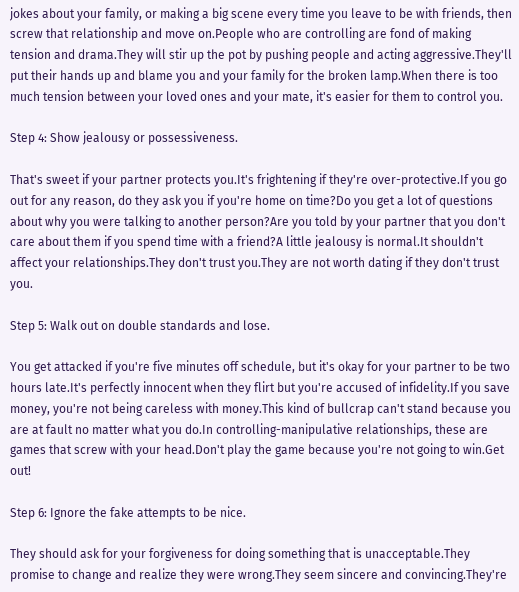jokes about your family, or making a big scene every time you leave to be with friends, then screw that relationship and move on.People who are controlling are fond of making tension and drama.They will stir up the pot by pushing people and acting aggressive.They'll put their hands up and blame you and your family for the broken lamp.When there is too much tension between your loved ones and your mate, it's easier for them to control you.

Step 4: Show jealousy or possessiveness.

That's sweet if your partner protects you.It's frightening if they're over-protective.If you go out for any reason, do they ask you if you're home on time?Do you get a lot of questions about why you were talking to another person?Are you told by your partner that you don't care about them if you spend time with a friend?A little jealousy is normal.It shouldn't affect your relationships.They don't trust you.They are not worth dating if they don't trust you.

Step 5: Walk out on double standards and lose.

You get attacked if you're five minutes off schedule, but it's okay for your partner to be two hours late.It's perfectly innocent when they flirt but you're accused of infidelity.If you save money, you're not being careless with money.This kind of bullcrap can't stand because you are at fault no matter what you do.In controlling-manipulative relationships, these are games that screw with your head.Don't play the game because you're not going to win.Get out!

Step 6: Ignore the fake attempts to be nice.

They should ask for your forgiveness for doing something that is unacceptable.They promise to change and realize they were wrong.They seem sincere and convincing.They're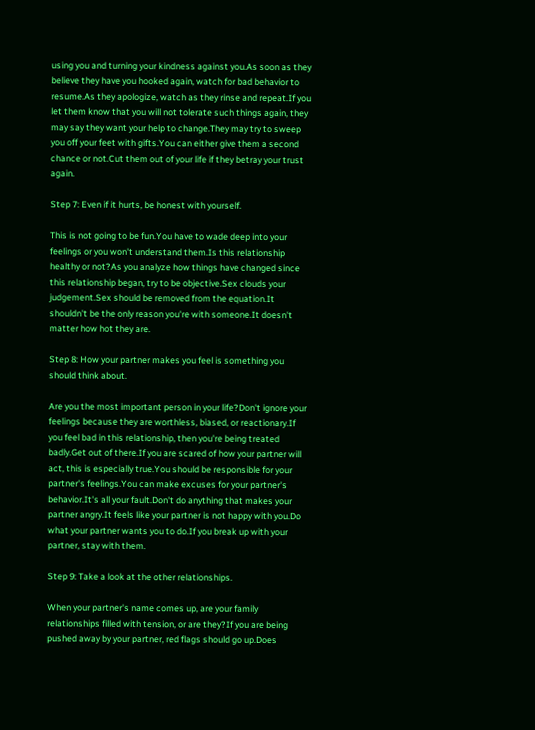using you and turning your kindness against you.As soon as they believe they have you hooked again, watch for bad behavior to resume.As they apologize, watch as they rinse and repeat.If you let them know that you will not tolerate such things again, they may say they want your help to change.They may try to sweep you off your feet with gifts.You can either give them a second chance or not.Cut them out of your life if they betray your trust again.

Step 7: Even if it hurts, be honest with yourself.

This is not going to be fun.You have to wade deep into your feelings or you won't understand them.Is this relationship healthy or not?As you analyze how things have changed since this relationship began, try to be objective.Sex clouds your judgement.Sex should be removed from the equation.It shouldn't be the only reason you're with someone.It doesn't matter how hot they are.

Step 8: How your partner makes you feel is something you should think about.

Are you the most important person in your life?Don't ignore your feelings because they are worthless, biased, or reactionary.If you feel bad in this relationship, then you're being treated badly.Get out of there.If you are scared of how your partner will act, this is especially true.You should be responsible for your partner's feelings.You can make excuses for your partner's behavior.It's all your fault.Don't do anything that makes your partner angry.It feels like your partner is not happy with you.Do what your partner wants you to do.If you break up with your partner, stay with them.

Step 9: Take a look at the other relationships.

When your partner's name comes up, are your family relationships filled with tension, or are they?If you are being pushed away by your partner, red flags should go up.Does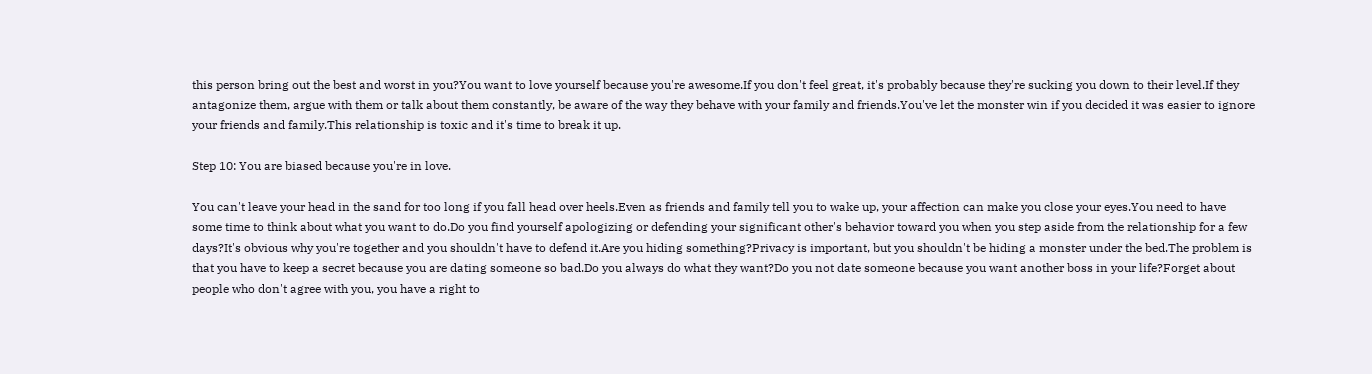this person bring out the best and worst in you?You want to love yourself because you're awesome.If you don't feel great, it's probably because they're sucking you down to their level.If they antagonize them, argue with them or talk about them constantly, be aware of the way they behave with your family and friends.You've let the monster win if you decided it was easier to ignore your friends and family.This relationship is toxic and it's time to break it up.

Step 10: You are biased because you're in love.

You can't leave your head in the sand for too long if you fall head over heels.Even as friends and family tell you to wake up, your affection can make you close your eyes.You need to have some time to think about what you want to do.Do you find yourself apologizing or defending your significant other's behavior toward you when you step aside from the relationship for a few days?It's obvious why you're together and you shouldn't have to defend it.Are you hiding something?Privacy is important, but you shouldn't be hiding a monster under the bed.The problem is that you have to keep a secret because you are dating someone so bad.Do you always do what they want?Do you not date someone because you want another boss in your life?Forget about people who don't agree with you, you have a right to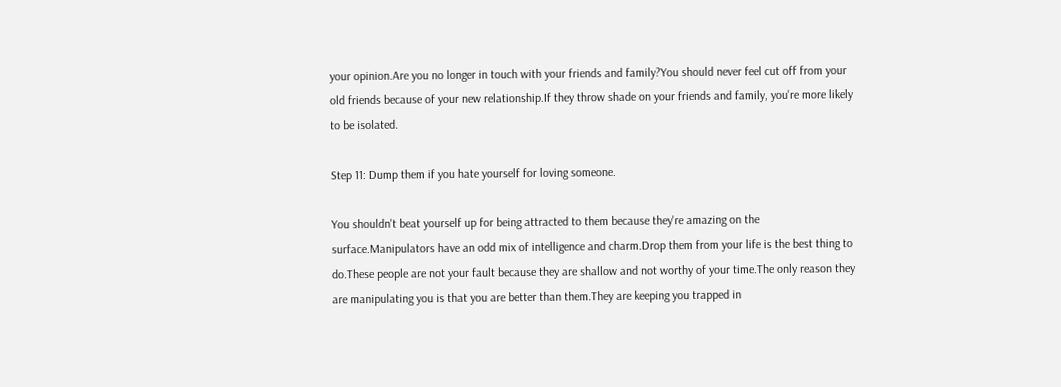your opinion.Are you no longer in touch with your friends and family?You should never feel cut off from your old friends because of your new relationship.If they throw shade on your friends and family, you're more likely to be isolated.

Step 11: Dump them if you hate yourself for loving someone.

You shouldn't beat yourself up for being attracted to them because they're amazing on the surface.Manipulators have an odd mix of intelligence and charm.Drop them from your life is the best thing to do.These people are not your fault because they are shallow and not worthy of your time.The only reason they are manipulating you is that you are better than them.They are keeping you trapped in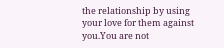the relationship by using your love for them against you.You are not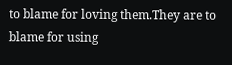to blame for loving them.They are to blame for using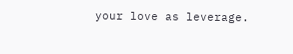your love as leverage.